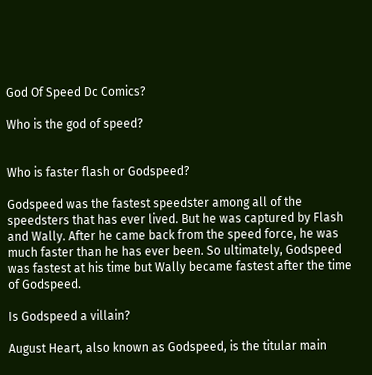God Of Speed Dc Comics?

Who is the god of speed?


Who is faster flash or Godspeed?

Godspeed was the fastest speedster among all of the speedsters that has ever lived. But he was captured by Flash and Wally. After he came back from the speed force, he was much faster than he has ever been. So ultimately, Godspeed was fastest at his time but Wally became fastest after the time of Godspeed.

Is Godspeed a villain?

August Heart, also known as Godspeed, is the titular main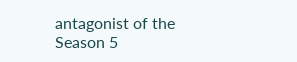antagonist of the Season 5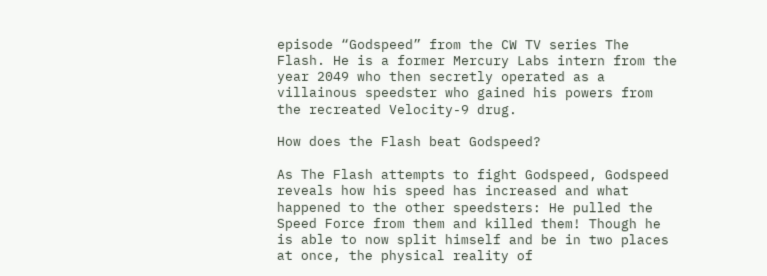episode “Godspeed” from the CW TV series The Flash. He is a former Mercury Labs intern from the year 2049 who then secretly operated as a villainous speedster who gained his powers from the recreated Velocity-9 drug.

How does the Flash beat Godspeed?

As The Flash attempts to fight Godspeed, Godspeed reveals how his speed has increased and what happened to the other speedsters: He pulled the Speed Force from them and killed them! Though he is able to now split himself and be in two places at once, the physical reality of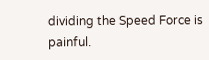dividing the Speed Force is painful.